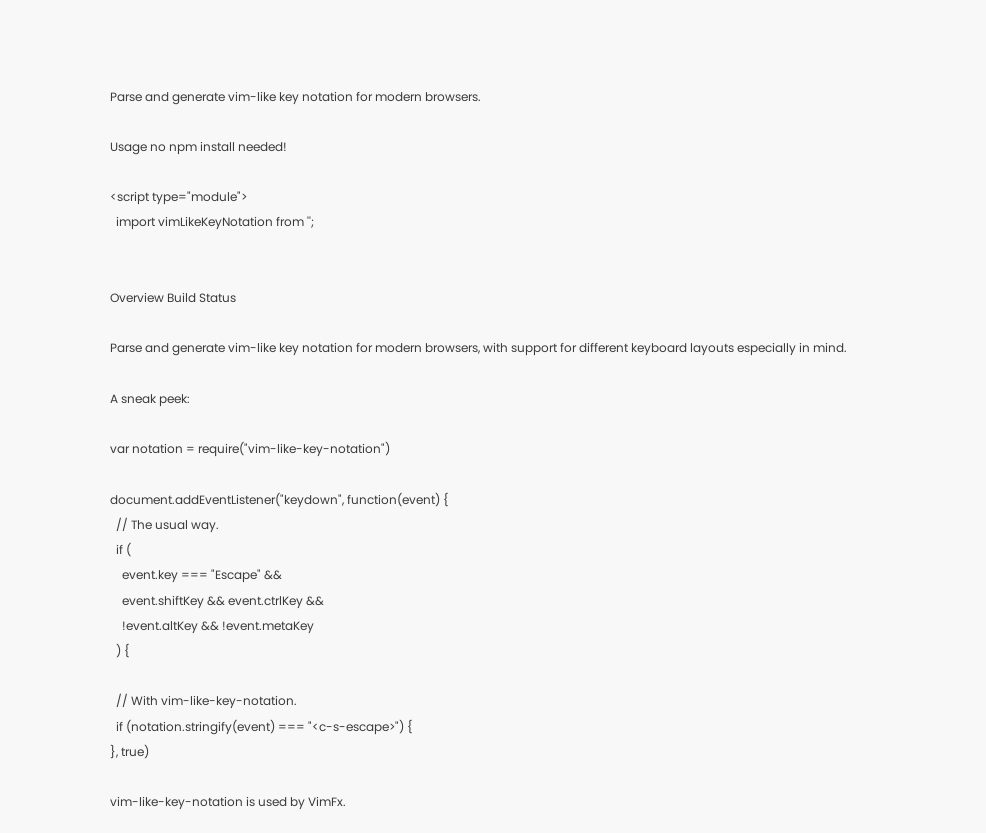Parse and generate vim-like key notation for modern browsers.

Usage no npm install needed!

<script type="module">
  import vimLikeKeyNotation from '';


Overview Build Status

Parse and generate vim-like key notation for modern browsers, with support for different keyboard layouts especially in mind.

A sneak peek:

var notation = require("vim-like-key-notation")

document.addEventListener("keydown", function(event) {
  // The usual way.
  if (
    event.key === "Escape" &&
    event.shiftKey && event.ctrlKey &&
    !event.altKey && !event.metaKey
  ) {

  // With vim-like-key-notation.
  if (notation.stringify(event) === "<c-s-escape>") {
}, true)

vim-like-key-notation is used by VimFx.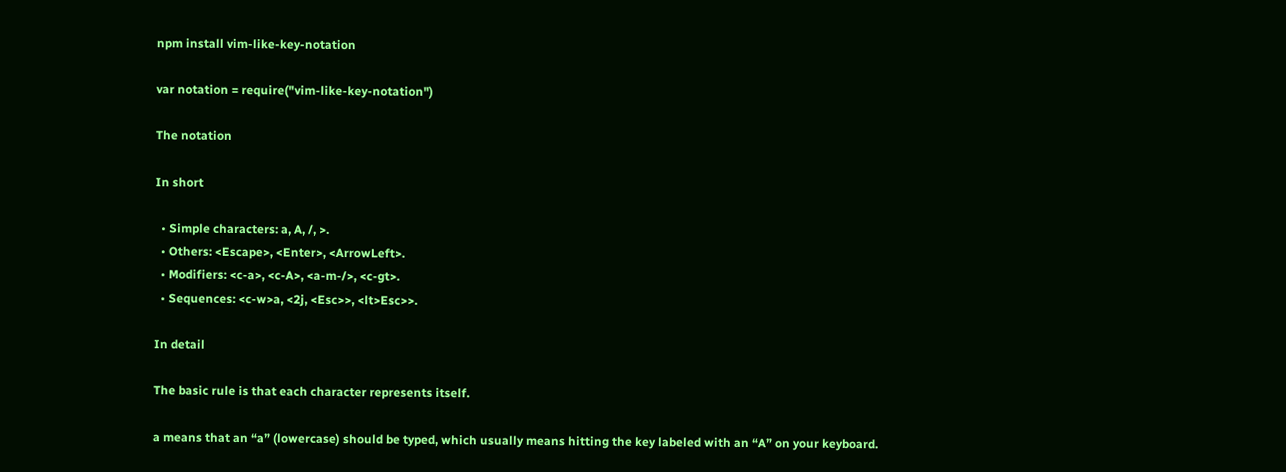npm install vim-like-key-notation

var notation = require("vim-like-key-notation")

The notation

In short

  • Simple characters: a, A, /, >.
  • Others: <Escape>, <Enter>, <ArrowLeft>.
  • Modifiers: <c-a>, <c-A>, <a-m-/>, <c-gt>.
  • Sequences: <c-w>a, <2j, <Esc>>, <lt>Esc>>.

In detail

The basic rule is that each character represents itself.

a means that an “a” (lowercase) should be typed, which usually means hitting the key labeled with an “A” on your keyboard.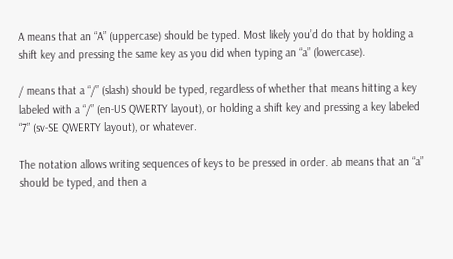A means that an “A” (uppercase) should be typed. Most likely you’d do that by holding a shift key and pressing the same key as you did when typing an “a” (lowercase).

/ means that a “/” (slash) should be typed, regardless of whether that means hitting a key labeled with a “/” (en-US QWERTY layout), or holding a shift key and pressing a key labeled “7” (sv-SE QWERTY layout), or whatever.

The notation allows writing sequences of keys to be pressed in order. ab means that an “a” should be typed, and then a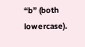“b” (both lowercase).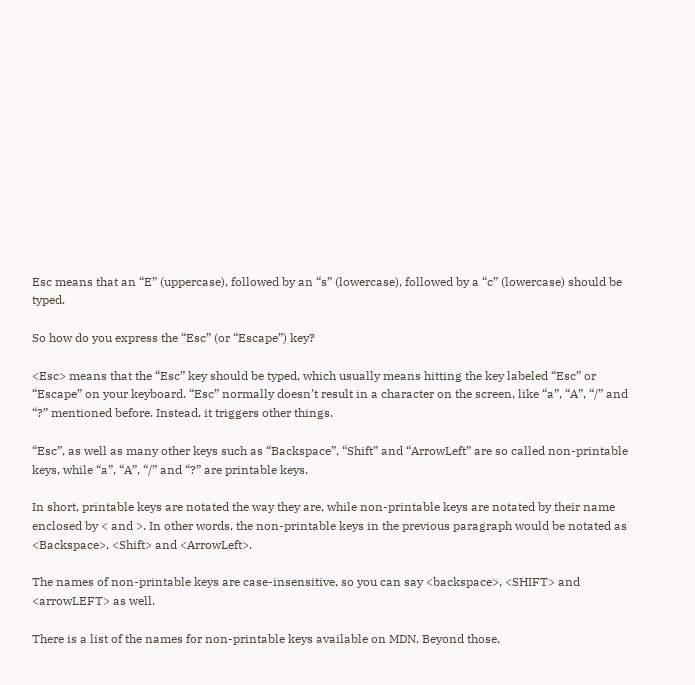Esc means that an “E” (uppercase), followed by an “s” (lowercase), followed by a “c” (lowercase) should be typed.

So how do you express the “Esc” (or “Escape”) key?

<Esc> means that the “Esc” key should be typed, which usually means hitting the key labeled “Esc” or “Escape” on your keyboard. “Esc” normally doesn’t result in a character on the screen, like “a”, “A”, “/” and “?” mentioned before. Instead, it triggers other things.

“Esc”, as well as many other keys such as “Backspace”, “Shift” and “ArrowLeft” are so called non-printable keys, while “a”, “A”, “/” and “?” are printable keys.

In short, printable keys are notated the way they are, while non-printable keys are notated by their name enclosed by < and >. In other words, the non-printable keys in the previous paragraph would be notated as <Backspace>, <Shift> and <ArrowLeft>.

The names of non-printable keys are case-insensitive, so you can say <backspace>, <SHIFT> and <arrowLEFT> as well.

There is a list of the names for non-printable keys available on MDN. Beyond those,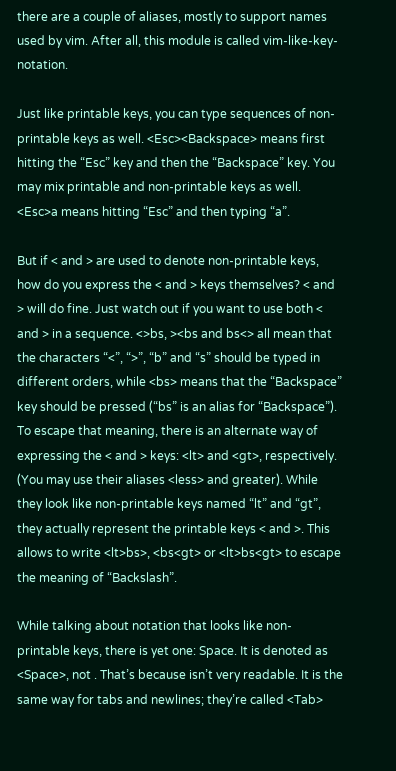there are a couple of aliases, mostly to support names used by vim. After all, this module is called vim-like-key-notation.

Just like printable keys, you can type sequences of non-printable keys as well. <Esc><Backspace> means first hitting the “Esc” key and then the “Backspace” key. You may mix printable and non-printable keys as well. <Esc>a means hitting “Esc” and then typing “a”.

But if < and > are used to denote non-printable keys, how do you express the < and > keys themselves? < and > will do fine. Just watch out if you want to use both < and > in a sequence. <>bs, ><bs and bs<> all mean that the characters “<”, “>”, “b” and “s” should be typed in different orders, while <bs> means that the “Backspace” key should be pressed (“bs” is an alias for “Backspace”). To escape that meaning, there is an alternate way of expressing the < and > keys: <lt> and <gt>, respectively. (You may use their aliases <less> and greater). While they look like non-printable keys named “lt” and “gt”, they actually represent the printable keys < and >. This allows to write <lt>bs>, <bs<gt> or <lt>bs<gt> to escape the meaning of “Backslash”.

While talking about notation that looks like non-printable keys, there is yet one: Space. It is denoted as <Space>, not . That’s because isn’t very readable. It is the same way for tabs and newlines; they’re called <Tab>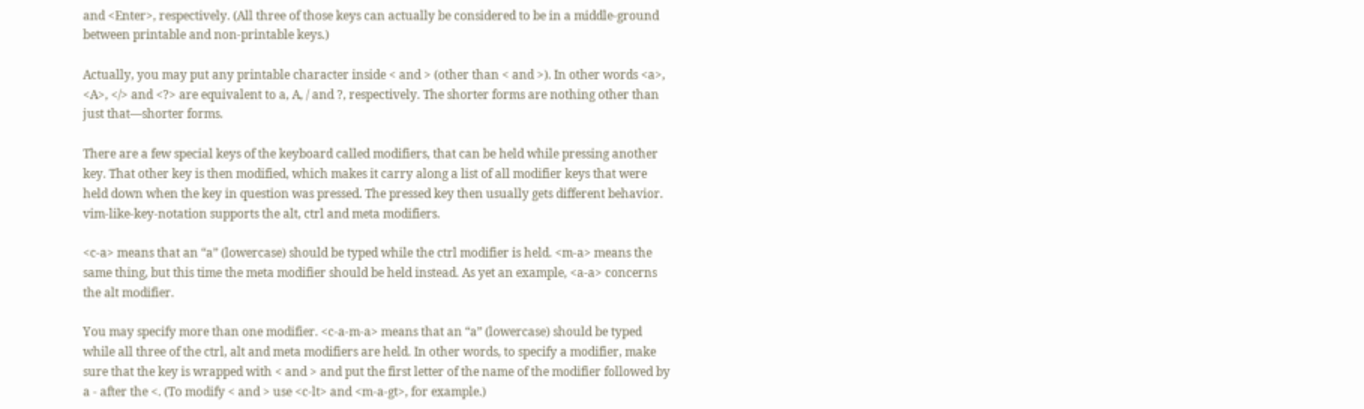and <Enter>, respectively. (All three of those keys can actually be considered to be in a middle-ground between printable and non-printable keys.)

Actually, you may put any printable character inside < and > (other than < and >). In other words <a>, <A>, </> and <?> are equivalent to a, A, / and ?, respectively. The shorter forms are nothing other than just that—shorter forms.

There are a few special keys of the keyboard called modifiers, that can be held while pressing another key. That other key is then modified, which makes it carry along a list of all modifier keys that were held down when the key in question was pressed. The pressed key then usually gets different behavior. vim-like-key-notation supports the alt, ctrl and meta modifiers.

<c-a> means that an “a” (lowercase) should be typed while the ctrl modifier is held. <m-a> means the same thing, but this time the meta modifier should be held instead. As yet an example, <a-a> concerns the alt modifier.

You may specify more than one modifier. <c-a-m-a> means that an “a” (lowercase) should be typed while all three of the ctrl, alt and meta modifiers are held. In other words, to specify a modifier, make sure that the key is wrapped with < and > and put the first letter of the name of the modifier followed by a - after the <. (To modify < and > use <c-lt> and <m-a-gt>, for example.)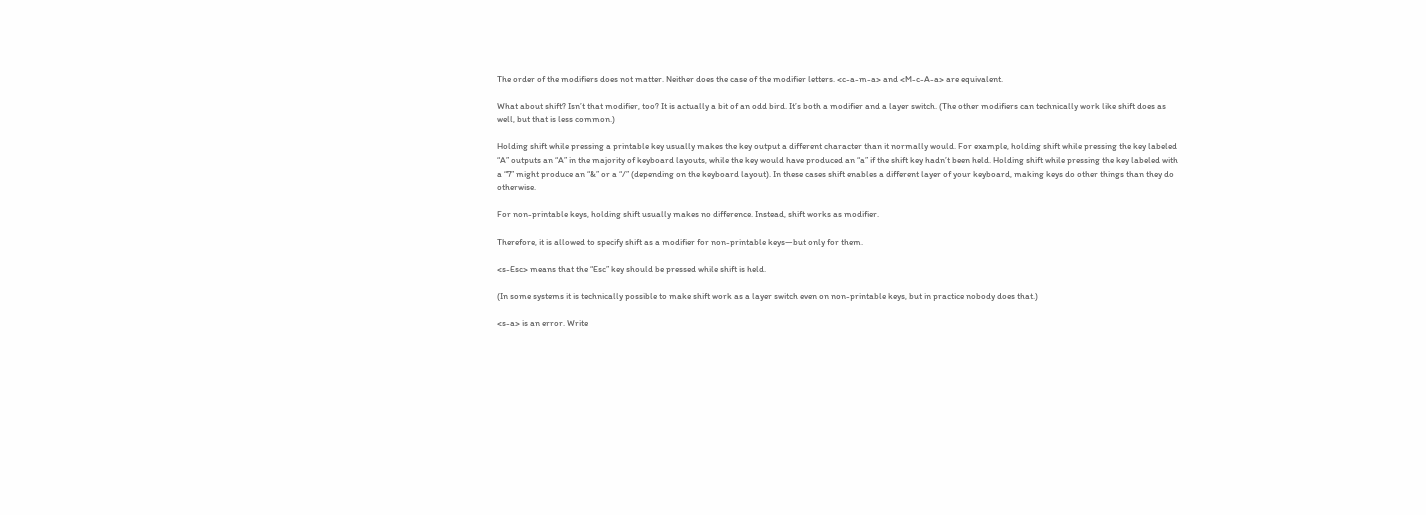The order of the modifiers does not matter. Neither does the case of the modifier letters. <c-a-m-a> and <M-c-A-a> are equivalent.

What about shift? Isn’t that modifier, too? It is actually a bit of an odd bird. It’s both a modifier and a layer switch. (The other modifiers can technically work like shift does as well, but that is less common.)

Holding shift while pressing a printable key usually makes the key output a different character than it normally would. For example, holding shift while pressing the key labeled “A” outputs an “A” in the majority of keyboard layouts, while the key would have produced an “a” if the shift key hadn’t been held. Holding shift while pressing the key labeled with a “7” might produce an “&” or a “/” (depending on the keyboard layout). In these cases shift enables a different layer of your keyboard, making keys do other things than they do otherwise.

For non-printable keys, holding shift usually makes no difference. Instead, shift works as modifier.

Therefore, it is allowed to specify shift as a modifier for non-printable keys—but only for them.

<s-Esc> means that the “Esc” key should be pressed while shift is held.

(In some systems it is technically possible to make shift work as a layer switch even on non-printable keys, but in practice nobody does that.)

<s-a> is an error. Write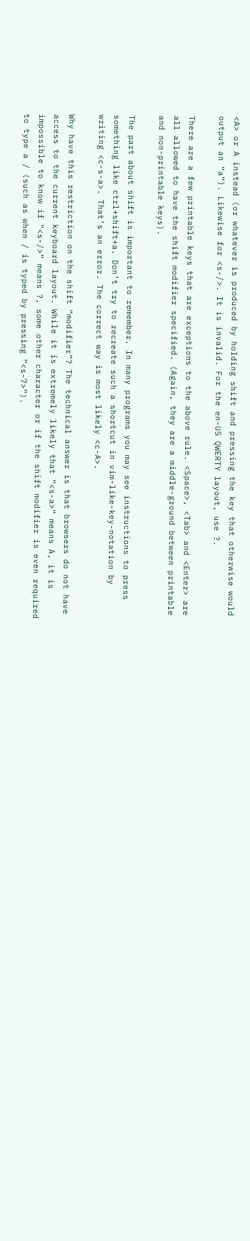<A> or A instead (or whatever is produced by holding shift and pressing the key that otherwise would output an “a”). Likewise for <s-/>. It is invalid. For the en-US QWERTY layout, use ?.

There are a few printable keys that are exceptions to the above rule. <Space>, <Tab> and <Enter> are all allowed to have the shift modifier specified. (Again, they are a middle-ground between printable and non-printable keys).

The part about shift is important to remember. In many programs you may see instructions to press something like ctrl+shift+a. Don’t try to recreate such a shortcut in vim-like-key-notation by writing <c-s-a>. That’s an error. The correct way is most likely <c-A>.

Why have this restriction on the shift “modifier”? The technical answer is that browsers do not have access to the current keyboard layout. While it is extremely likely that “<s-a>” means A, it is impossible to know if “<s-/>” means ?, some other character or if the shift modifier is even required to type a / (such as when / is typed by pressing “<s-7>”).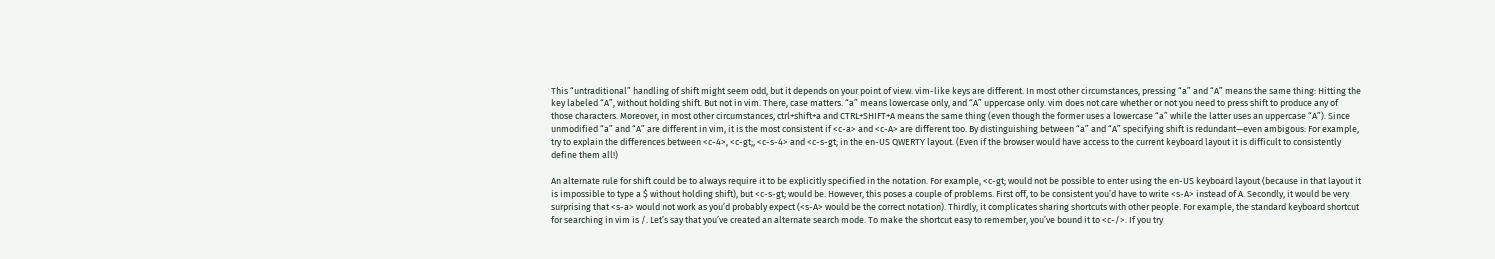This “untraditional” handling of shift might seem odd, but it depends on your point of view. vim-like keys are different. In most other circumstances, pressing “a” and “A” means the same thing: Hitting the key labeled “A”, without holding shift. But not in vim. There, case matters. “a” means lowercase only, and “A” uppercase only. vim does not care whether or not you need to press shift to produce any of those characters. Moreover, in most other circumstances, ctrl+shift+a and CTRL+SHIFT+A means the same thing (even though the former uses a lowercase “a” while the latter uses an uppercase “A”). Since unmodified “a” and “A” are different in vim, it is the most consistent if <c-a> and <c-A> are different too. By distinguishing between “a” and “A” specifying shift is redundant—even ambigous: For example, try to explain the differences between <c-4>, <c-gt;, <c-s-4> and <c-s-gt; in the en-US QWERTY layout. (Even if the browser would have access to the current keyboard layout it is difficult to consistently define them all!)

An alternate rule for shift could be to always require it to be explicitly specified in the notation. For example, <c-gt; would not be possible to enter using the en-US keyboard layout (because in that layout it is impossible to type a $ without holding shift), but <c-s-gt; would be. However, this poses a couple of problems. First off, to be consistent you’d have to write <s-A> instead of A. Secondly, it would be very surprising that <s-a> would not work as you’d probably expect (<s-A> would be the correct notation). Thirdly, it complicates sharing shortcuts with other people. For example, the standard keyboard shortcut for searching in vim is /. Let’s say that you’ve created an alternate search mode. To make the shortcut easy to remember, you’ve bound it to <c-/>. If you try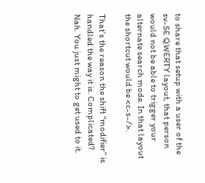to share that setup with a user of the sv-SE QWERTY layout, that person would not be able to trigger your alternate search mode. In that layout the shortcut would be <c-s-/>.

That’s the reason the shift “modifier” is handled the way it is. Complicated? Nah. You just might to get used to it.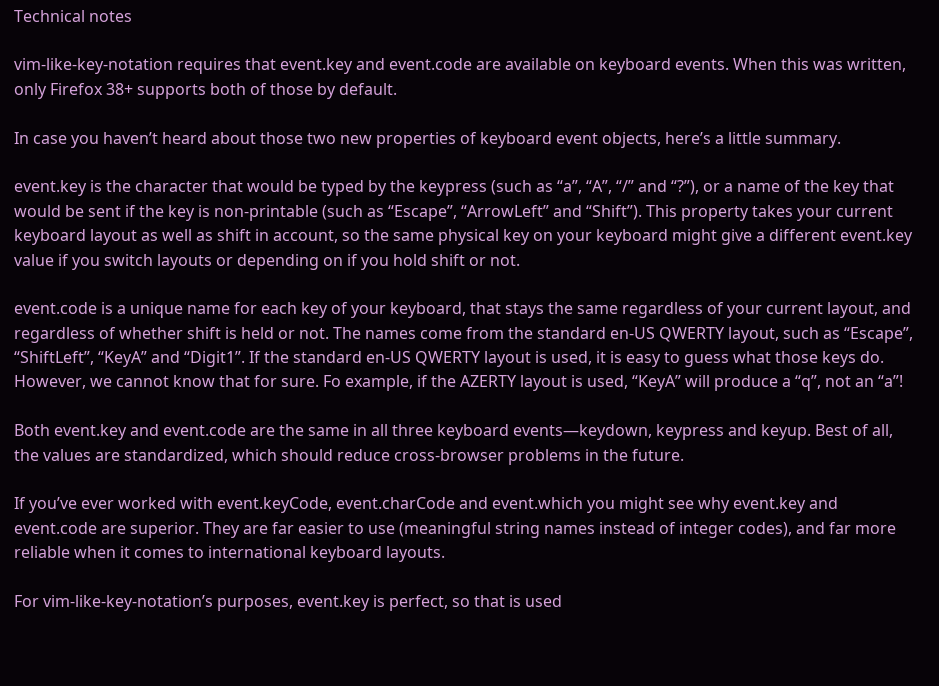Technical notes

vim-like-key-notation requires that event.key and event.code are available on keyboard events. When this was written, only Firefox 38+ supports both of those by default.

In case you haven’t heard about those two new properties of keyboard event objects, here’s a little summary.

event.key is the character that would be typed by the keypress (such as “a”, “A”, “/” and “?”), or a name of the key that would be sent if the key is non-printable (such as “Escape”, “ArrowLeft” and “Shift”). This property takes your current keyboard layout as well as shift in account, so the same physical key on your keyboard might give a different event.key value if you switch layouts or depending on if you hold shift or not.

event.code is a unique name for each key of your keyboard, that stays the same regardless of your current layout, and regardless of whether shift is held or not. The names come from the standard en-US QWERTY layout, such as “Escape”, “ShiftLeft”, “KeyA” and “Digit1”. If the standard en-US QWERTY layout is used, it is easy to guess what those keys do. However, we cannot know that for sure. Fo example, if the AZERTY layout is used, “KeyA” will produce a “q”, not an “a”!

Both event.key and event.code are the same in all three keyboard events—keydown, keypress and keyup. Best of all, the values are standardized, which should reduce cross-browser problems in the future.

If you’ve ever worked with event.keyCode, event.charCode and event.which you might see why event.key and event.code are superior. They are far easier to use (meaningful string names instead of integer codes), and far more reliable when it comes to international keyboard layouts.

For vim-like-key-notation’s purposes, event.key is perfect, so that is used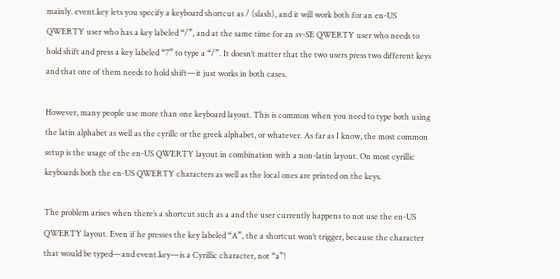mainly. event.key lets you specify a keyboard shortcut as / (slash), and it will work both for an en-US QWERTY user who has a key labeled “/”, and at the same time for an sv-SE QWERTY user who needs to hold shift and press a key labeled “7” to type a “/”. It doesn’t matter that the two users press two different keys and that one of them needs to hold shift—it just works in both cases.

However, many people use more than one keyboard layout. This is common when you need to type both using the latin alphabet as well as the cyrillc or the greek alphabet, or whatever. As far as I know, the most common setup is the usage of the en-US QWERTY layout in combination with a non-latin layout. On most cyrillic keyboards both the en-US QWERTY characters as well as the local ones are printed on the keys.

The problem arises when there’s a shortcut such as a and the user currently happens to not use the en-US QWERTY layout. Even if he presses the key labeled “A”, the a shortcut won’t trigger, because the character that would be typed—and event.key—is a Cyrillic character, not “a”!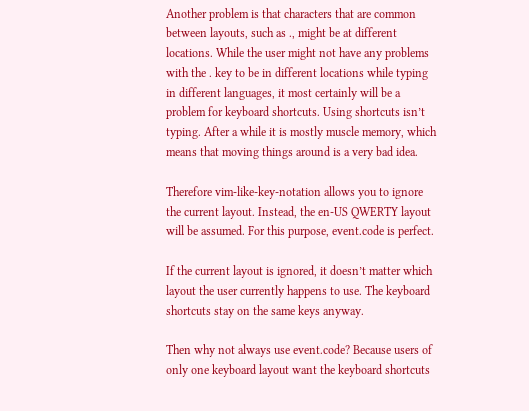Another problem is that characters that are common between layouts, such as ., might be at different locations. While the user might not have any problems with the . key to be in different locations while typing in different languages, it most certainly will be a problem for keyboard shortcuts. Using shortcuts isn’t typing. After a while it is mostly muscle memory, which means that moving things around is a very bad idea.

Therefore vim-like-key-notation allows you to ignore the current layout. Instead, the en-US QWERTY layout will be assumed. For this purpose, event.code is perfect.

If the current layout is ignored, it doesn’t matter which layout the user currently happens to use. The keyboard shortcuts stay on the same keys anyway.

Then why not always use event.code? Because users of only one keyboard layout want the keyboard shortcuts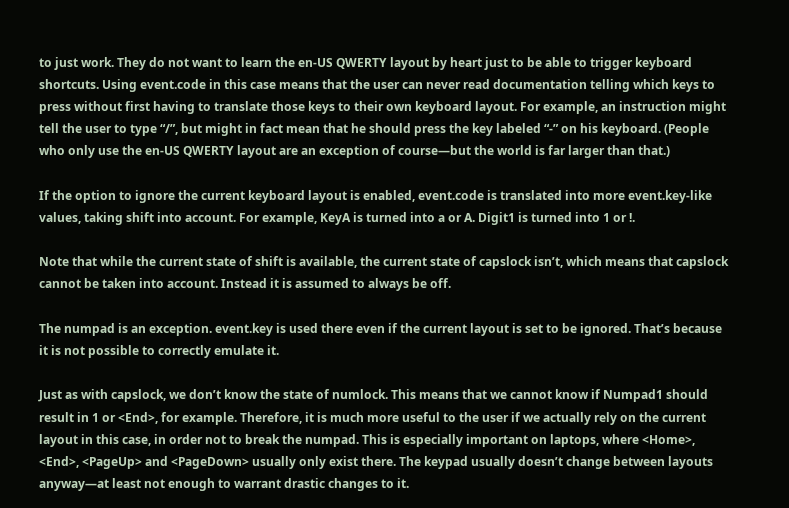to just work. They do not want to learn the en-US QWERTY layout by heart just to be able to trigger keyboard shortcuts. Using event.code in this case means that the user can never read documentation telling which keys to press without first having to translate those keys to their own keyboard layout. For example, an instruction might tell the user to type “/”, but might in fact mean that he should press the key labeled “-” on his keyboard. (People who only use the en-US QWERTY layout are an exception of course—but the world is far larger than that.)

If the option to ignore the current keyboard layout is enabled, event.code is translated into more event.key-like values, taking shift into account. For example, KeyA is turned into a or A. Digit1 is turned into 1 or !.

Note that while the current state of shift is available, the current state of capslock isn’t, which means that capslock cannot be taken into account. Instead it is assumed to always be off.

The numpad is an exception. event.key is used there even if the current layout is set to be ignored. That’s because it is not possible to correctly emulate it.

Just as with capslock, we don’t know the state of numlock. This means that we cannot know if Numpad1 should result in 1 or <End>, for example. Therefore, it is much more useful to the user if we actually rely on the current layout in this case, in order not to break the numpad. This is especially important on laptops, where <Home>, <End>, <PageUp> and <PageDown> usually only exist there. The keypad usually doesn’t change between layouts anyway—at least not enough to warrant drastic changes to it.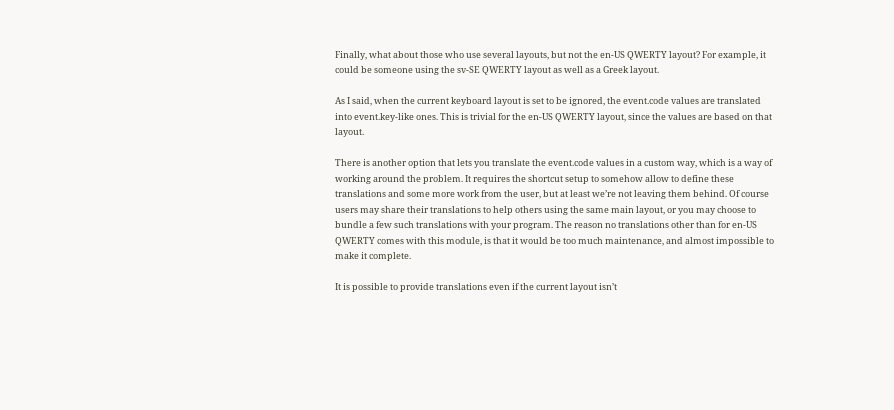Finally, what about those who use several layouts, but not the en-US QWERTY layout? For example, it could be someone using the sv-SE QWERTY layout as well as a Greek layout.

As I said, when the current keyboard layout is set to be ignored, the event.code values are translated into event.key-like ones. This is trivial for the en-US QWERTY layout, since the values are based on that layout.

There is another option that lets you translate the event.code values in a custom way, which is a way of working around the problem. It requires the shortcut setup to somehow allow to define these translations and some more work from the user, but at least we’re not leaving them behind. Of course users may share their translations to help others using the same main layout, or you may choose to bundle a few such translations with your program. The reason no translations other than for en-US QWERTY comes with this module, is that it would be too much maintenance, and almost impossible to make it complete.

It is possible to provide translations even if the current layout isn’t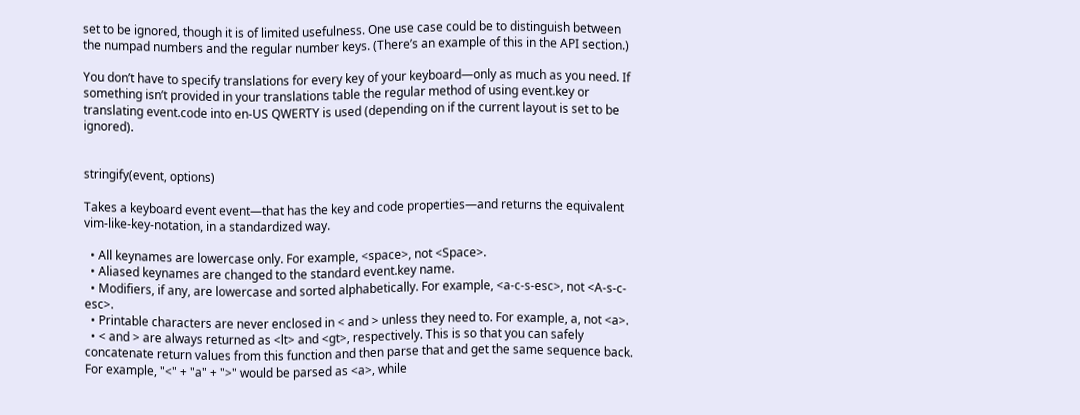set to be ignored, though it is of limited usefulness. One use case could be to distinguish between the numpad numbers and the regular number keys. (There’s an example of this in the API section.)

You don’t have to specify translations for every key of your keyboard—only as much as you need. If something isn’t provided in your translations table the regular method of using event.key or translating event.code into en-US QWERTY is used (depending on if the current layout is set to be ignored).


stringify(event, options)

Takes a keyboard event event—that has the key and code properties—and returns the equivalent vim-like-key-notation, in a standardized way.

  • All keynames are lowercase only. For example, <space>, not <Space>.
  • Aliased keynames are changed to the standard event.key name.
  • Modifiers, if any, are lowercase and sorted alphabetically. For example, <a-c-s-esc>, not <A-s-c-esc>.
  • Printable characters are never enclosed in < and > unless they need to. For example, a, not <a>.
  • < and > are always returned as <lt> and <gt>, respectively. This is so that you can safely concatenate return values from this function and then parse that and get the same sequence back. For example, "<" + "a" + ">" would be parsed as <a>, while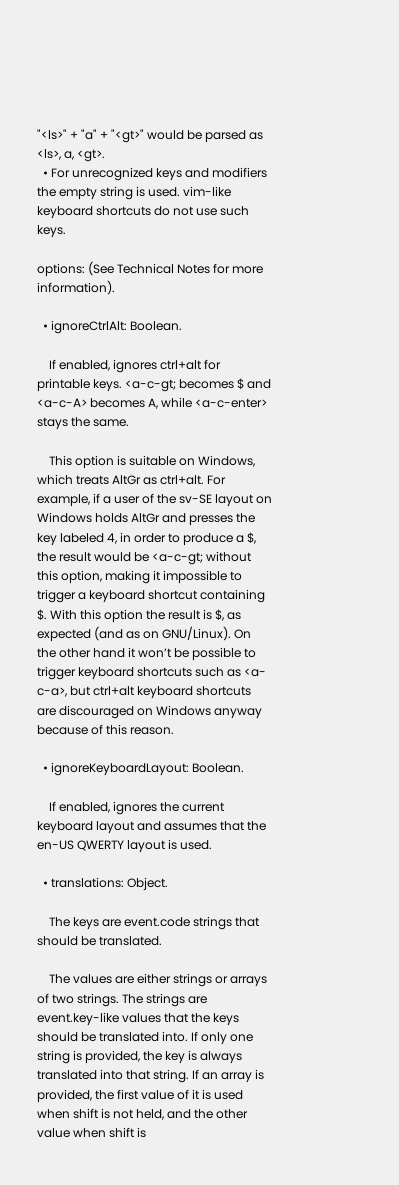"<ls>" + "a" + "<gt>" would be parsed as <ls>, a, <gt>.
  • For unrecognized keys and modifiers the empty string is used. vim-like keyboard shortcuts do not use such keys.

options: (See Technical Notes for more information).

  • ignoreCtrlAlt: Boolean.

    If enabled, ignores ctrl+alt for printable keys. <a-c-gt; becomes $ and <a-c-A> becomes A, while <a-c-enter> stays the same.

    This option is suitable on Windows, which treats AltGr as ctrl+alt. For example, if a user of the sv-SE layout on Windows holds AltGr and presses the key labeled 4, in order to produce a $, the result would be <a-c-gt; without this option, making it impossible to trigger a keyboard shortcut containing $. With this option the result is $, as expected (and as on GNU/Linux). On the other hand it won’t be possible to trigger keyboard shortcuts such as <a-c-a>, but ctrl+alt keyboard shortcuts are discouraged on Windows anyway because of this reason.

  • ignoreKeyboardLayout: Boolean.

    If enabled, ignores the current keyboard layout and assumes that the en-US QWERTY layout is used.

  • translations: Object.

    The keys are event.code strings that should be translated.

    The values are either strings or arrays of two strings. The strings are event.key-like values that the keys should be translated into. If only one string is provided, the key is always translated into that string. If an array is provided, the first value of it is used when shift is not held, and the other value when shift is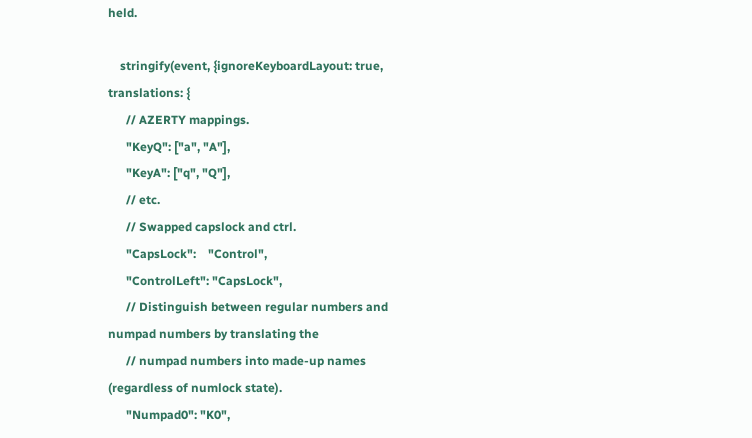held.

    stringify(event, {ignoreKeyboardLayout: true, translations: {
      // AZERTY mappings.
      "KeyQ": ["a", "A"],
      "KeyA": ["q", "Q"],
      // etc.
      // Swapped capslock and ctrl.
      "CapsLock":    "Control",
      "ControlLeft": "CapsLock",
      // Distinguish between regular numbers and numpad numbers by translating the
      // numpad numbers into made-up names (regardless of numlock state).
      "Numpad0": "K0",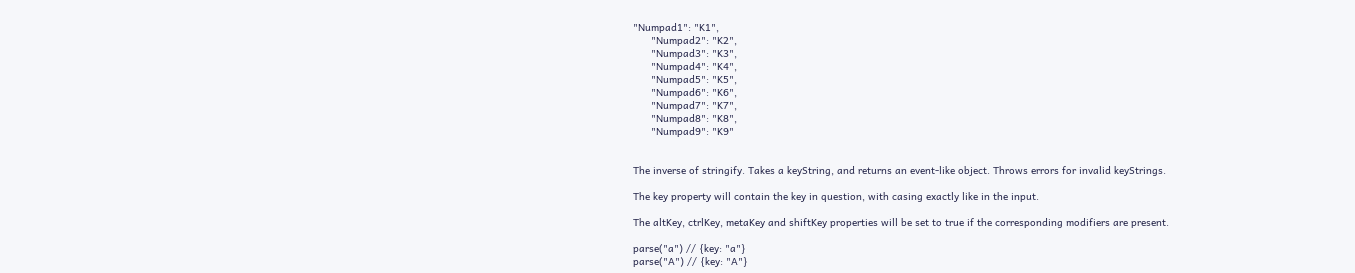"Numpad1": "K1",
      "Numpad2": "K2",
      "Numpad3": "K3",
      "Numpad4": "K4",
      "Numpad5": "K5",
      "Numpad6": "K6",
      "Numpad7": "K7",
      "Numpad8": "K8",
      "Numpad9": "K9"


The inverse of stringify. Takes a keyString, and returns an event-like object. Throws errors for invalid keyStrings.

The key property will contain the key in question, with casing exactly like in the input.

The altKey, ctrlKey, metaKey and shiftKey properties will be set to true if the corresponding modifiers are present.

parse("a") // {key: "a"}
parse("A") // {key: "A"}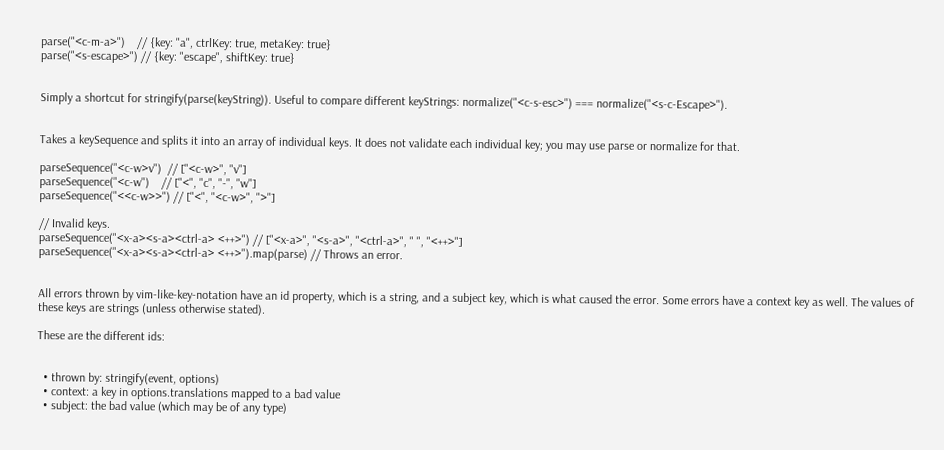parse("<c-m-a>")    // {key: "a", ctrlKey: true, metaKey: true}
parse("<s-escape>") // {key: "escape", shiftKey: true}


Simply a shortcut for stringify(parse(keyString)). Useful to compare different keyStrings: normalize("<c-s-esc>") === normalize("<s-c-Escape>").


Takes a keySequence and splits it into an array of individual keys. It does not validate each individual key; you may use parse or normalize for that.

parseSequence("<c-w>v")  // ["<c-w>", "v"]
parseSequence("<c-w")    // ["<", "c", "-", "w"]
parseSequence("<<c-w>>") // ["<", "<c-w>", ">"]

// Invalid keys.
parseSequence("<x-a><s-a><ctrl-a> <++>") // ["<x-a>", "<s-a>", "<ctrl-a>", " ", "<++>"]
parseSequence("<x-a><s-a><ctrl-a> <++>").map(parse) // Throws an error.


All errors thrown by vim-like-key-notation have an id property, which is a string, and a subject key, which is what caused the error. Some errors have a context key as well. The values of these keys are strings (unless otherwise stated).

These are the different ids:


  • thrown by: stringify(event, options)
  • context: a key in options.translations mapped to a bad value
  • subject: the bad value (which may be of any type)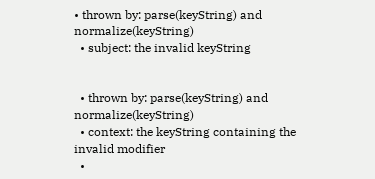• thrown by: parse(keyString) and normalize(keyString)
  • subject: the invalid keyString


  • thrown by: parse(keyString) and normalize(keyString)
  • context: the keyString containing the invalid modifier
  •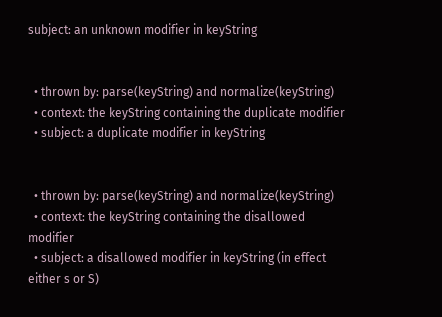subject: an unknown modifier in keyString


  • thrown by: parse(keyString) and normalize(keyString)
  • context: the keyString containing the duplicate modifier
  • subject: a duplicate modifier in keyString


  • thrown by: parse(keyString) and normalize(keyString)
  • context: the keyString containing the disallowed modifier
  • subject: a disallowed modifier in keyString (in effect either s or S)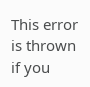This error is thrown if you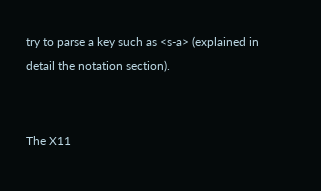try to parse a key such as <s-a> (explained in detail the notation section).


The X11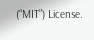(“MIT”) License.